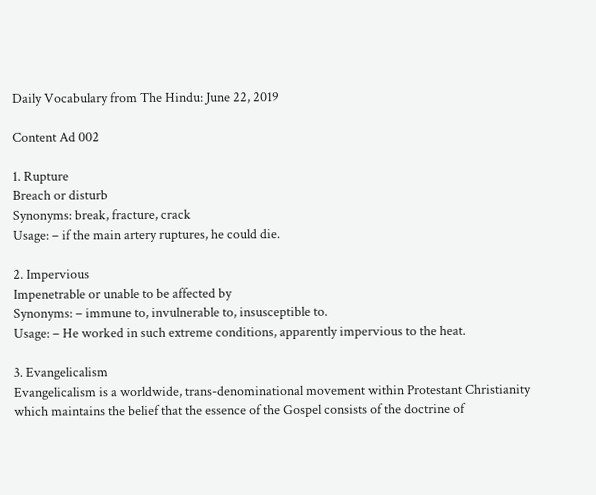Daily Vocabulary from The Hindu: June 22, 2019

Content Ad 002

1. Rupture
Breach or disturb
Synonyms: break, fracture, crack
Usage: – if the main artery ruptures, he could die.

2. Impervious
Impenetrable or unable to be affected by
Synonyms: – immune to, invulnerable to, insusceptible to.
Usage: – He worked in such extreme conditions, apparently impervious to the heat.

3. Evangelicalism
Evangelicalism is a worldwide, trans-denominational movement within Protestant Christianity which maintains the belief that the essence of the Gospel consists of the doctrine of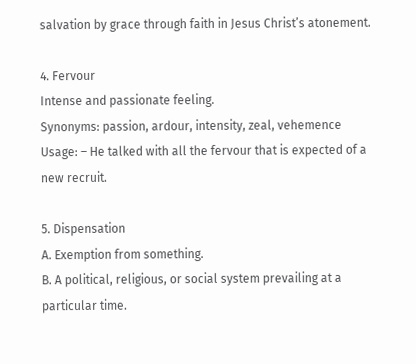salvation by grace through faith in Jesus Christ’s atonement.

4. Fervour
Intense and passionate feeling.
Synonyms: passion, ardour, intensity, zeal, vehemence
Usage: – He talked with all the fervour that is expected of a new recruit.

5. Dispensation
A. Exemption from something.
B. A political, religious, or social system prevailing at a particular time.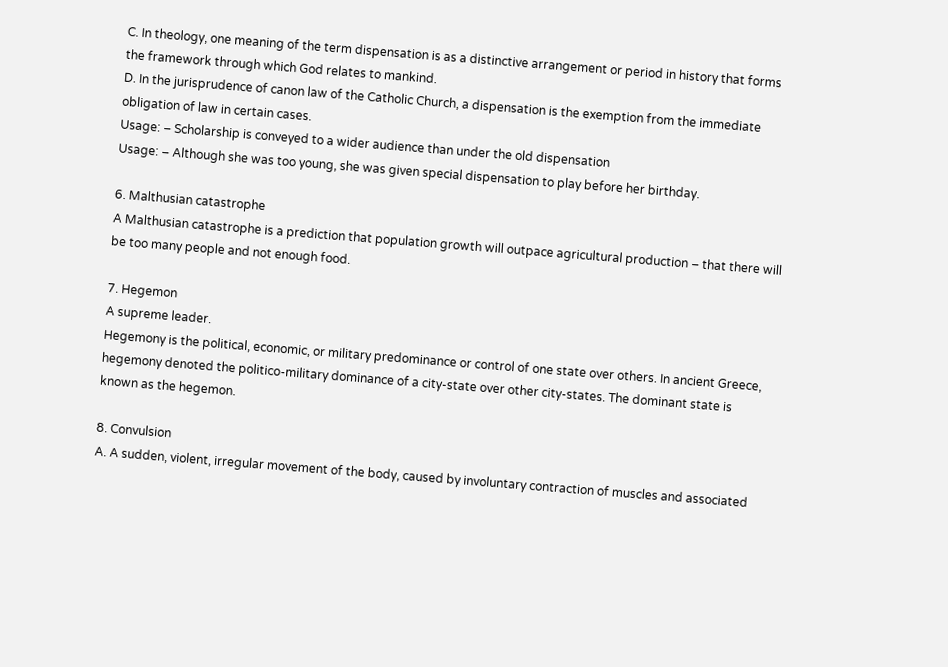C. In theology, one meaning of the term dispensation is as a distinctive arrangement or period in history that forms the framework through which God relates to mankind.
D. In the jurisprudence of canon law of the Catholic Church, a dispensation is the exemption from the immediate obligation of law in certain cases.
Usage: – Scholarship is conveyed to a wider audience than under the old dispensation
Usage: – Although she was too young, she was given special dispensation to play before her birthday.

6. Malthusian catastrophe
A Malthusian catastrophe is a prediction that population growth will outpace agricultural production – that there will be too many people and not enough food.

7. Hegemon
A supreme leader.
Hegemony is the political, economic, or military predominance or control of one state over others. In ancient Greece, hegemony denoted the politico-military dominance of a city-state over other city-states. The dominant state is known as the hegemon.

8. Convulsion
A. A sudden, violent, irregular movement of the body, caused by involuntary contraction of muscles and associated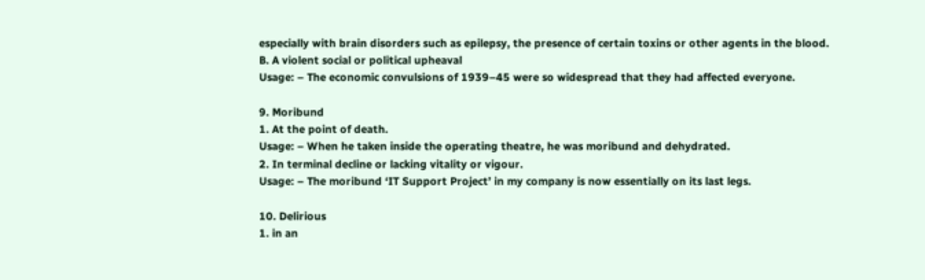especially with brain disorders such as epilepsy, the presence of certain toxins or other agents in the blood.
B. A violent social or political upheaval
Usage: – The economic convulsions of 1939–45 were so widespread that they had affected everyone.

9. Moribund
1. At the point of death.
Usage: – When he taken inside the operating theatre, he was moribund and dehydrated.
2. In terminal decline or lacking vitality or vigour.
Usage: – The moribund ‘IT Support Project’ in my company is now essentially on its last legs.

10. Delirious
1. in an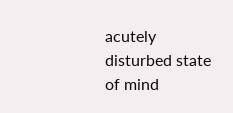acutely disturbed state of mind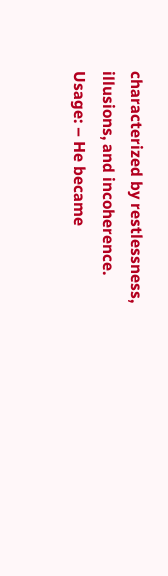characterized by restlessness, illusions, and incoherence.
Usage: – He became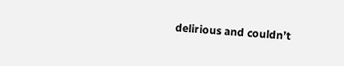delirious and couldn’t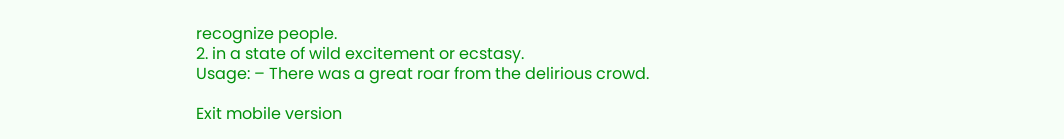recognize people.
2. in a state of wild excitement or ecstasy.
Usage: – There was a great roar from the delirious crowd.

Exit mobile version